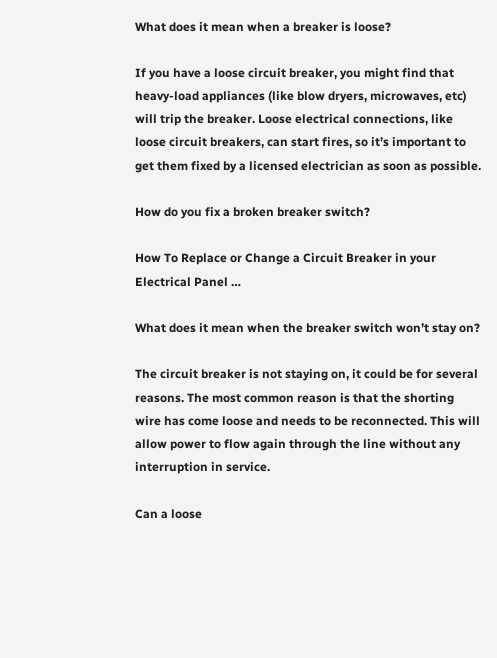What does it mean when a breaker is loose?

If you have a loose circuit breaker, you might find that heavy-load appliances (like blow dryers, microwaves, etc) will trip the breaker. Loose electrical connections, like loose circuit breakers, can start fires, so it’s important to get them fixed by a licensed electrician as soon as possible.

How do you fix a broken breaker switch?

How To Replace or Change a Circuit Breaker in your Electrical Panel …

What does it mean when the breaker switch won’t stay on?

The circuit breaker is not staying on, it could be for several reasons. The most common reason is that the shorting wire has come loose and needs to be reconnected. This will allow power to flow again through the line without any interruption in service.

Can a loose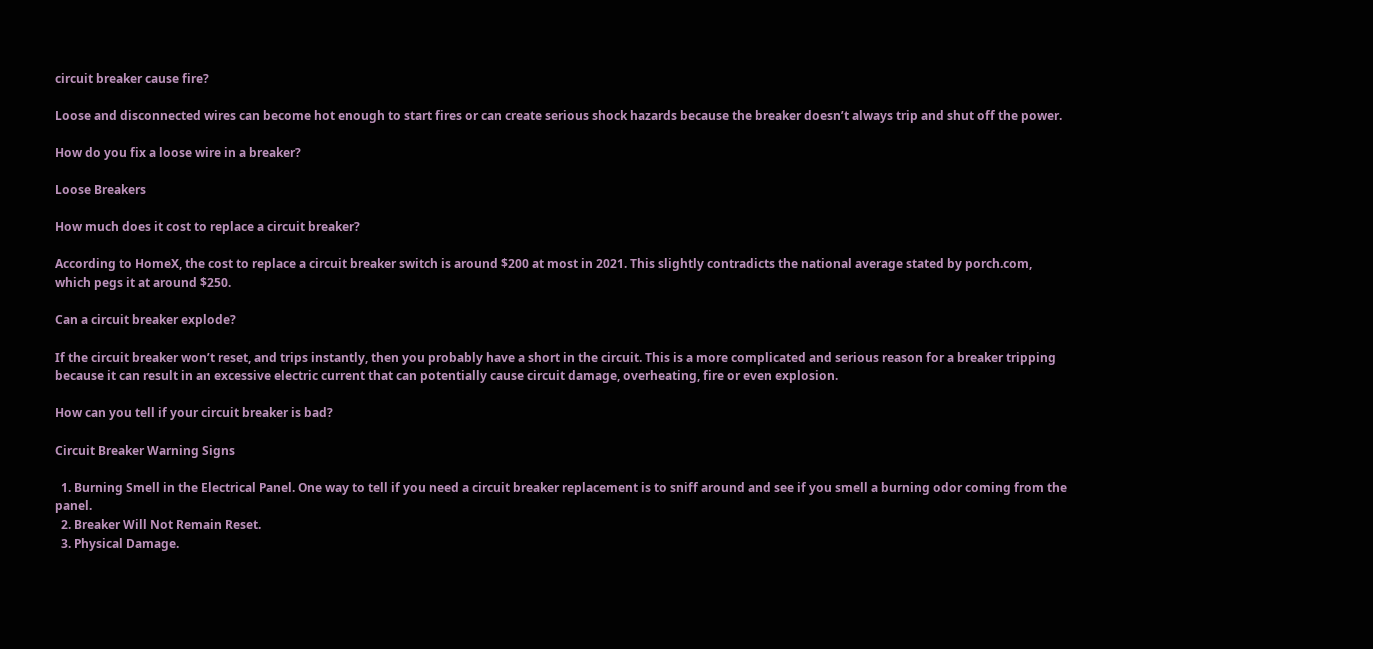circuit breaker cause fire?

Loose and disconnected wires can become hot enough to start fires or can create serious shock hazards because the breaker doesn’t always trip and shut off the power.

How do you fix a loose wire in a breaker?

Loose Breakers

How much does it cost to replace a circuit breaker?

According to HomeX, the cost to replace a circuit breaker switch is around $200 at most in 2021. This slightly contradicts the national average stated by porch.com, which pegs it at around $250.

Can a circuit breaker explode?

If the circuit breaker won’t reset, and trips instantly, then you probably have a short in the circuit. This is a more complicated and serious reason for a breaker tripping because it can result in an excessive electric current that can potentially cause circuit damage, overheating, fire or even explosion.

How can you tell if your circuit breaker is bad?

Circuit Breaker Warning Signs

  1. Burning Smell in the Electrical Panel. One way to tell if you need a circuit breaker replacement is to sniff around and see if you smell a burning odor coming from the panel.
  2. Breaker Will Not Remain Reset.
  3. Physical Damage.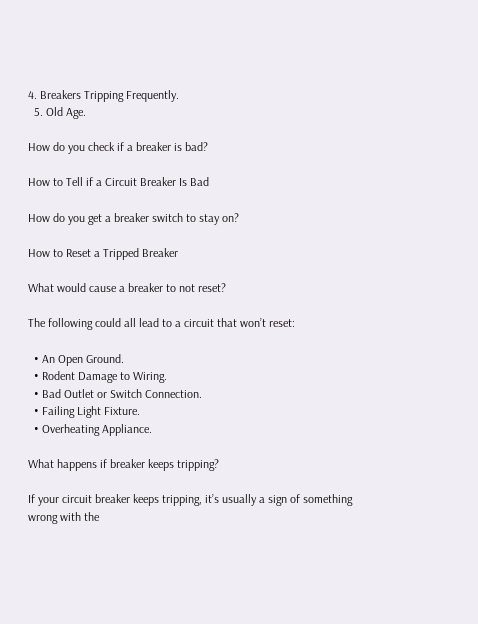4. Breakers Tripping Frequently.
  5. Old Age.

How do you check if a breaker is bad?

How to Tell if a Circuit Breaker Is Bad

How do you get a breaker switch to stay on?

How to Reset a Tripped Breaker

What would cause a breaker to not reset?

The following could all lead to a circuit that won’t reset:

  • An Open Ground.
  • Rodent Damage to Wiring.
  • Bad Outlet or Switch Connection.
  • Failing Light Fixture.
  • Overheating Appliance.

What happens if breaker keeps tripping?

If your circuit breaker keeps tripping, it’s usually a sign of something wrong with the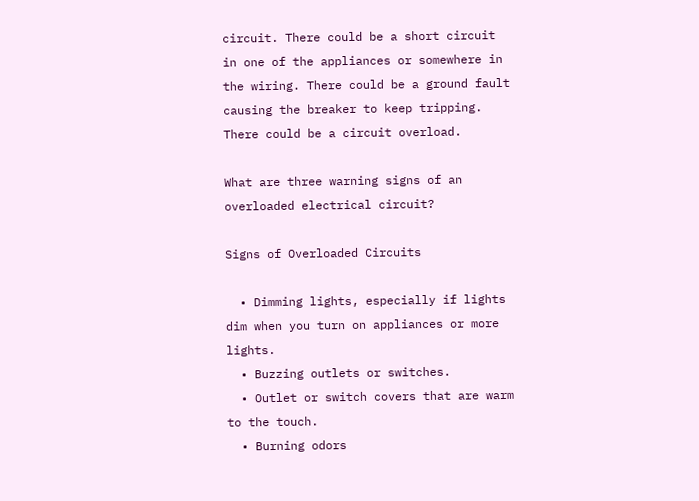circuit. There could be a short circuit in one of the appliances or somewhere in the wiring. There could be a ground fault causing the breaker to keep tripping. There could be a circuit overload.

What are three warning signs of an overloaded electrical circuit?

Signs of Overloaded Circuits

  • Dimming lights, especially if lights dim when you turn on appliances or more lights.
  • Buzzing outlets or switches.
  • Outlet or switch covers that are warm to the touch.
  • Burning odors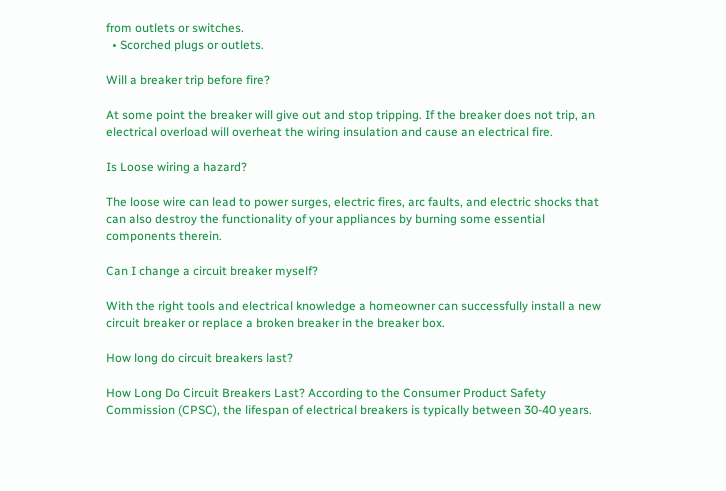from outlets or switches.
  • Scorched plugs or outlets.

Will a breaker trip before fire?

At some point the breaker will give out and stop tripping. If the breaker does not trip, an electrical overload will overheat the wiring insulation and cause an electrical fire.

Is Loose wiring a hazard?

The loose wire can lead to power surges, electric fires, arc faults, and electric shocks that can also destroy the functionality of your appliances by burning some essential components therein.

Can I change a circuit breaker myself?

With the right tools and electrical knowledge a homeowner can successfully install a new circuit breaker or replace a broken breaker in the breaker box.

How long do circuit breakers last?

How Long Do Circuit Breakers Last? According to the Consumer Product Safety Commission (CPSC), the lifespan of electrical breakers is typically between 30-40 years.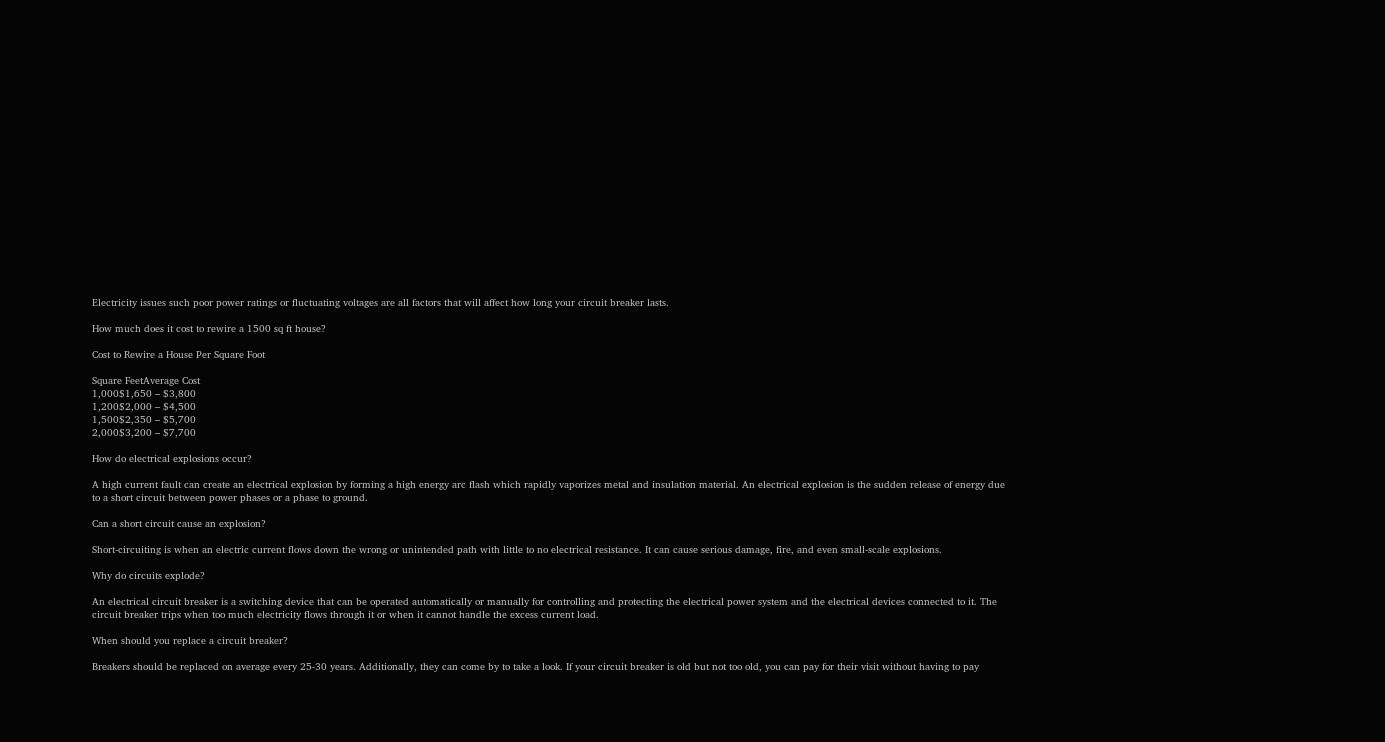Electricity issues such poor power ratings or fluctuating voltages are all factors that will affect how long your circuit breaker lasts.

How much does it cost to rewire a 1500 sq ft house?

Cost to Rewire a House Per Square Foot

Square FeetAverage Cost
1,000$1,650 – $3,800
1,200$2,000 – $4,500
1,500$2,350 – $5,700
2,000$3,200 – $7,700

How do electrical explosions occur?

A high current fault can create an electrical explosion by forming a high energy arc flash which rapidly vaporizes metal and insulation material. An electrical explosion is the sudden release of energy due to a short circuit between power phases or a phase to ground.

Can a short circuit cause an explosion?

Short-circuiting is when an electric current flows down the wrong or unintended path with little to no electrical resistance. It can cause serious damage, fire, and even small-scale explosions.

Why do circuits explode?

An electrical circuit breaker is a switching device that can be operated automatically or manually for controlling and protecting the electrical power system and the electrical devices connected to it. The circuit breaker trips when too much electricity flows through it or when it cannot handle the excess current load.

When should you replace a circuit breaker?

Breakers should be replaced on average every 25-30 years. Additionally, they can come by to take a look. If your circuit breaker is old but not too old, you can pay for their visit without having to pay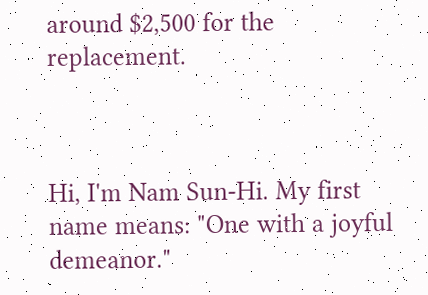around $2,500 for the replacement.



Hi, I'm Nam Sun-Hi. My first name means: "One with a joyful demeanor."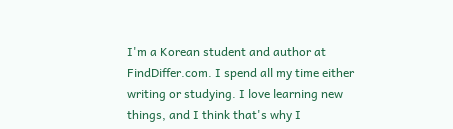I'm a Korean student and author at FindDiffer.com. I spend all my time either writing or studying. I love learning new things, and I think that's why I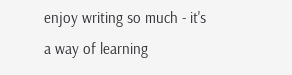enjoy writing so much - it's a way of learning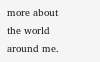more about the world around me.